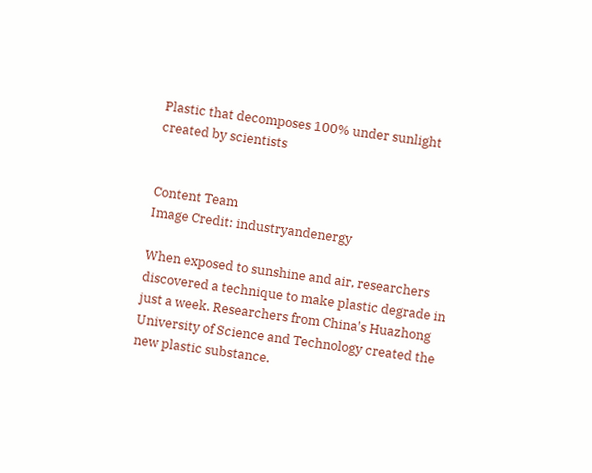Plastic that decomposes 100% under sunlight created by scientists


Content Team
Image Credit: industryandenergy

When exposed to sunshine and air, researchers discovered a technique to make plastic degrade in just a week. Researchers from China's Huazhong University of Science and Technology created the new plastic substance.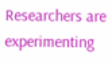Researchers are experimenting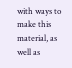with ways to make this material, as well as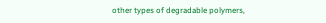other types of degradable polymers,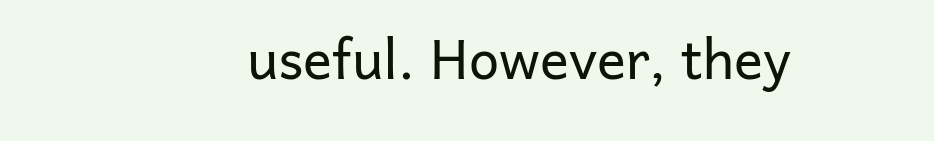useful. However, they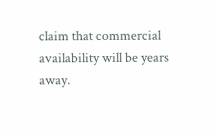claim that commercial availability will be years away.